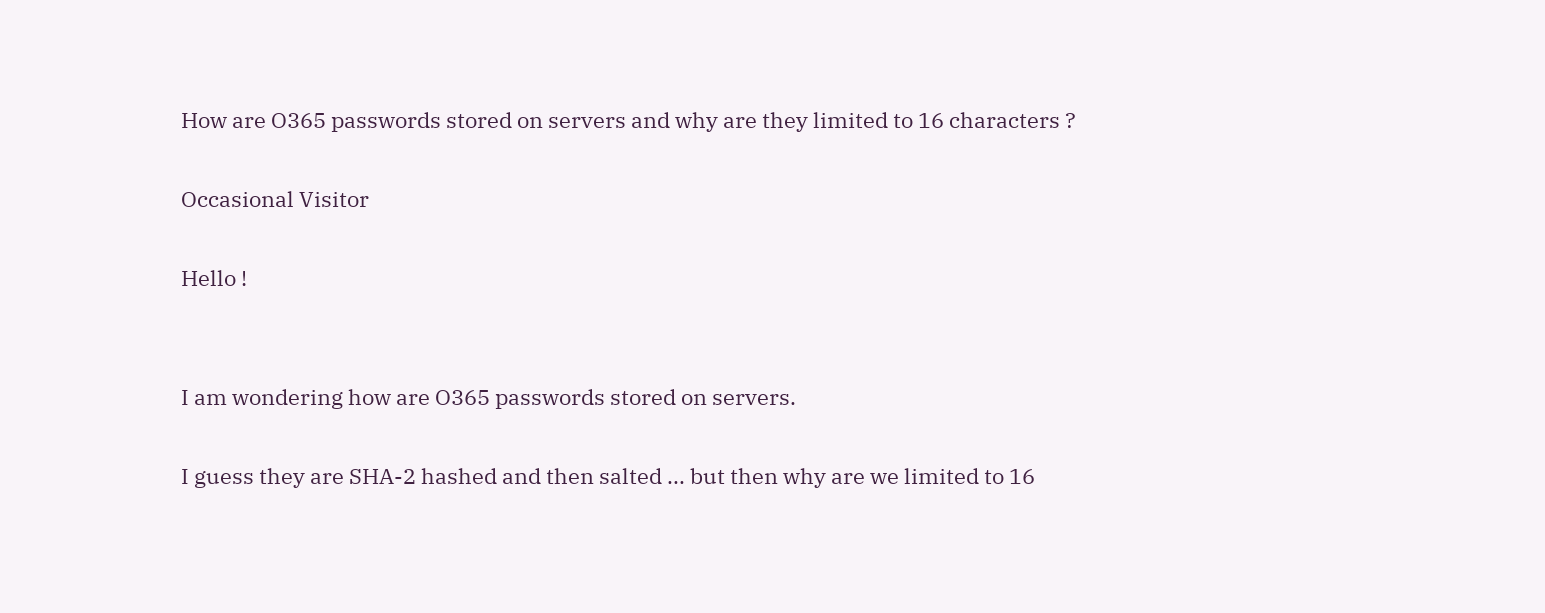How are O365 passwords stored on servers and why are they limited to 16 characters ?

Occasional Visitor

Hello !


I am wondering how are O365 passwords stored on servers.

I guess they are SHA-2 hashed and then salted ... but then why are we limited to 16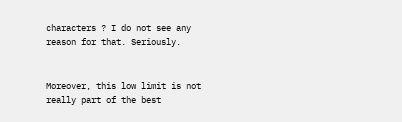characters ? I do not see any reason for that. Seriously.


Moreover, this low limit is not really part of the best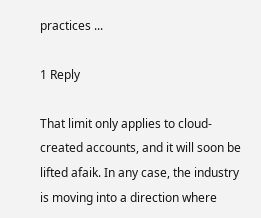practices ...

1 Reply

That limit only applies to cloud-created accounts, and it will soon be lifted afaik. In any case, the industry is moving into a direction where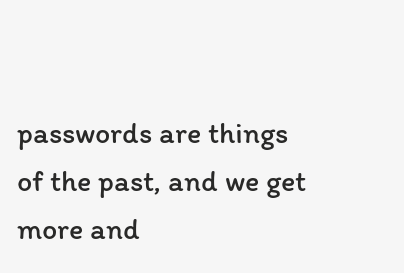passwords are things of the past, and we get more and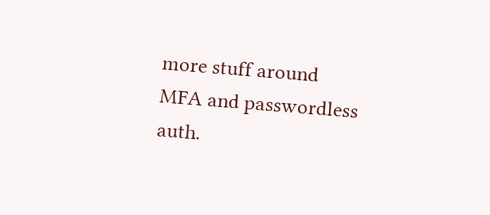more stuff around MFA and passwordless auth.